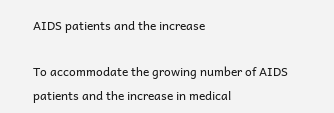AIDS patients and the increase

To accommodate the growing number of AIDS patients and the increase in medical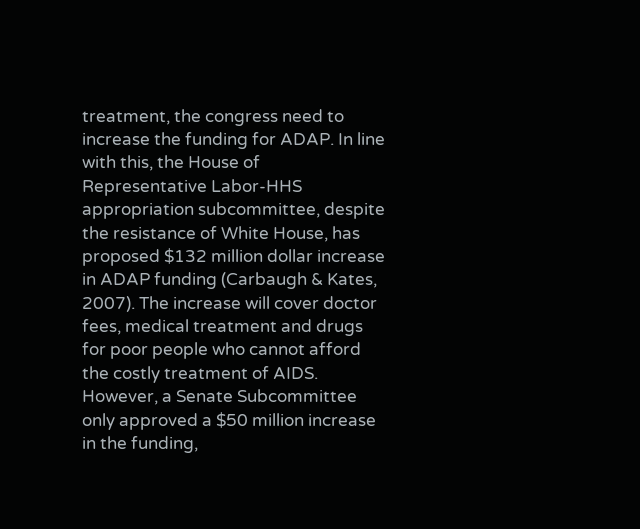treatment, the congress need to increase the funding for ADAP. In line with this, the House of Representative Labor-HHS appropriation subcommittee, despite the resistance of White House, has proposed $132 million dollar increase in ADAP funding (Carbaugh & Kates, 2007). The increase will cover doctor fees, medical treatment and drugs for poor people who cannot afford the costly treatment of AIDS. However, a Senate Subcommittee only approved a $50 million increase in the funding,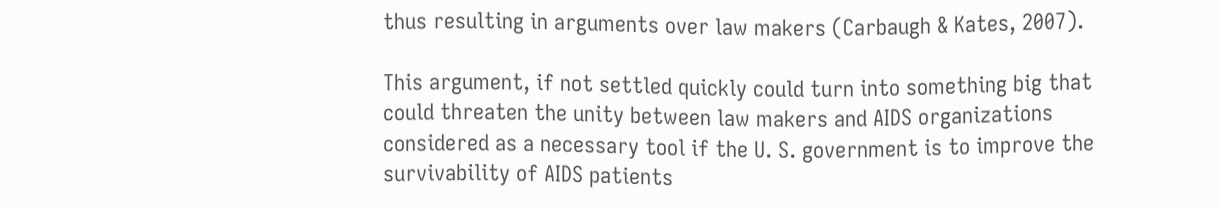thus resulting in arguments over law makers (Carbaugh & Kates, 2007).

This argument, if not settled quickly could turn into something big that could threaten the unity between law makers and AIDS organizations considered as a necessary tool if the U. S. government is to improve the survivability of AIDS patients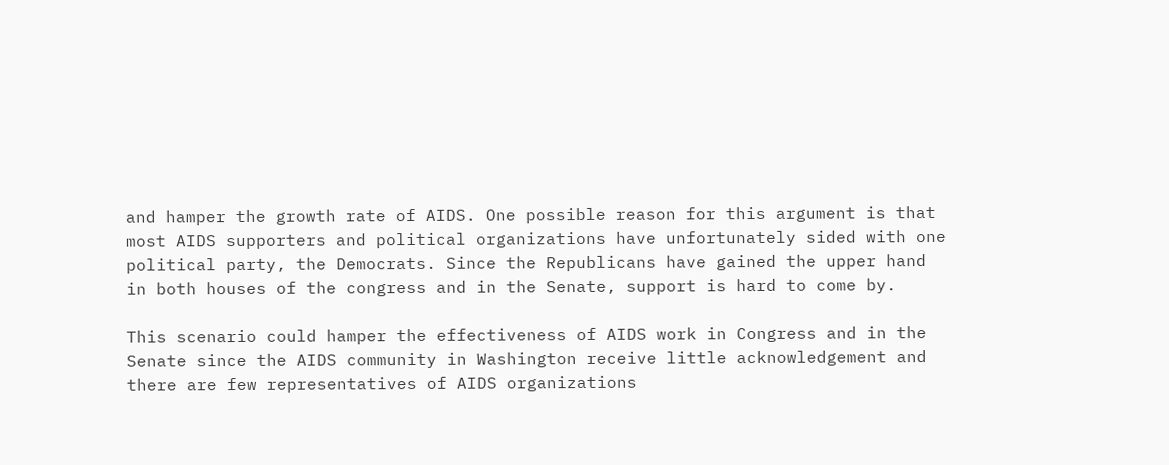and hamper the growth rate of AIDS. One possible reason for this argument is that most AIDS supporters and political organizations have unfortunately sided with one political party, the Democrats. Since the Republicans have gained the upper hand in both houses of the congress and in the Senate, support is hard to come by.

This scenario could hamper the effectiveness of AIDS work in Congress and in the Senate since the AIDS community in Washington receive little acknowledgement and there are few representatives of AIDS organizations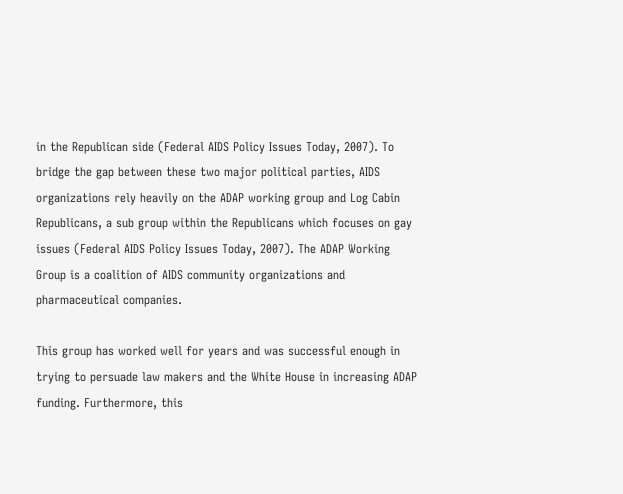in the Republican side (Federal AIDS Policy Issues Today, 2007). To bridge the gap between these two major political parties, AIDS organizations rely heavily on the ADAP working group and Log Cabin Republicans, a sub group within the Republicans which focuses on gay issues (Federal AIDS Policy Issues Today, 2007). The ADAP Working Group is a coalition of AIDS community organizations and pharmaceutical companies.

This group has worked well for years and was successful enough in trying to persuade law makers and the White House in increasing ADAP funding. Furthermore, this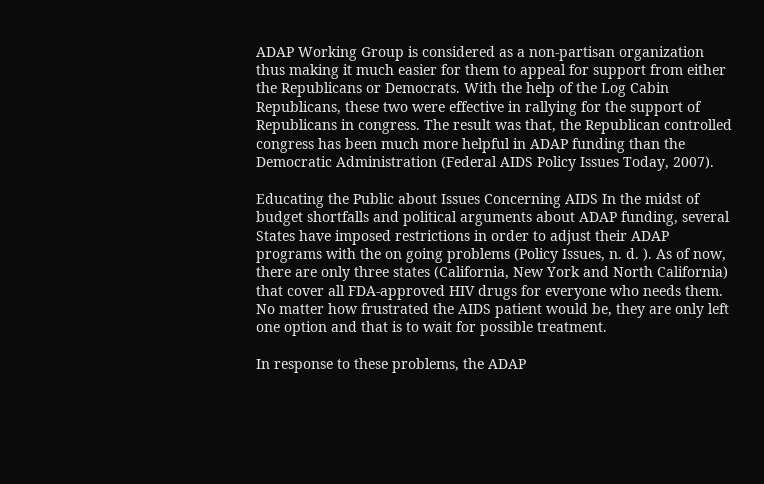ADAP Working Group is considered as a non-partisan organization thus making it much easier for them to appeal for support from either the Republicans or Democrats. With the help of the Log Cabin Republicans, these two were effective in rallying for the support of Republicans in congress. The result was that, the Republican controlled congress has been much more helpful in ADAP funding than the Democratic Administration (Federal AIDS Policy Issues Today, 2007).

Educating the Public about Issues Concerning AIDS In the midst of budget shortfalls and political arguments about ADAP funding, several States have imposed restrictions in order to adjust their ADAP programs with the on going problems (Policy Issues, n. d. ). As of now, there are only three states (California, New York and North California) that cover all FDA-approved HIV drugs for everyone who needs them. No matter how frustrated the AIDS patient would be, they are only left one option and that is to wait for possible treatment.

In response to these problems, the ADAP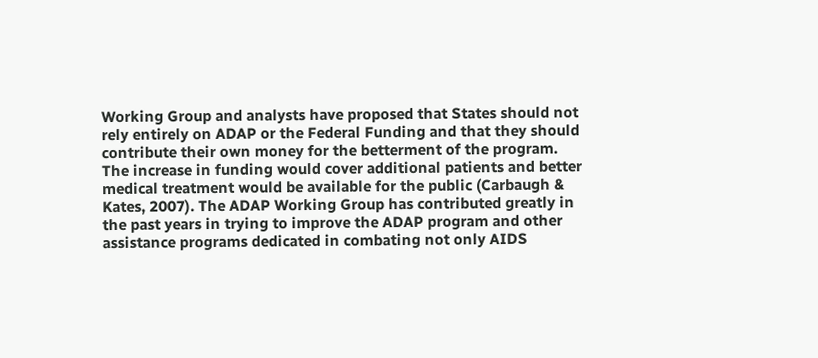Working Group and analysts have proposed that States should not rely entirely on ADAP or the Federal Funding and that they should contribute their own money for the betterment of the program. The increase in funding would cover additional patients and better medical treatment would be available for the public (Carbaugh & Kates, 2007). The ADAP Working Group has contributed greatly in the past years in trying to improve the ADAP program and other assistance programs dedicated in combating not only AIDS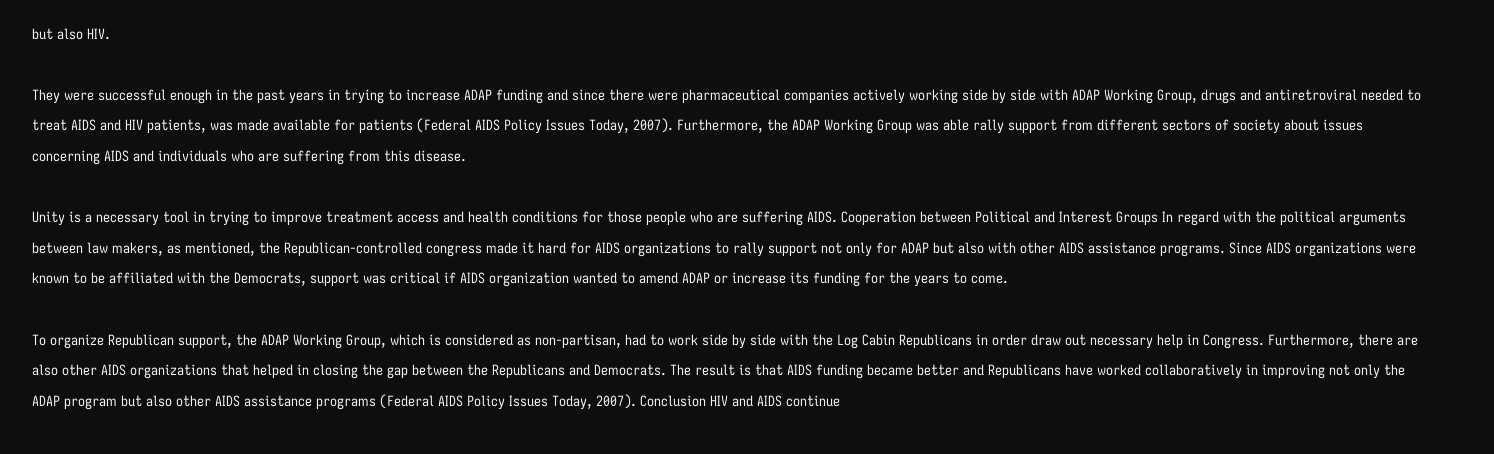but also HIV.

They were successful enough in the past years in trying to increase ADAP funding and since there were pharmaceutical companies actively working side by side with ADAP Working Group, drugs and antiretroviral needed to treat AIDS and HIV patients, was made available for patients (Federal AIDS Policy Issues Today, 2007). Furthermore, the ADAP Working Group was able rally support from different sectors of society about issues concerning AIDS and individuals who are suffering from this disease.

Unity is a necessary tool in trying to improve treatment access and health conditions for those people who are suffering AIDS. Cooperation between Political and Interest Groups In regard with the political arguments between law makers, as mentioned, the Republican-controlled congress made it hard for AIDS organizations to rally support not only for ADAP but also with other AIDS assistance programs. Since AIDS organizations were known to be affiliated with the Democrats, support was critical if AIDS organization wanted to amend ADAP or increase its funding for the years to come.

To organize Republican support, the ADAP Working Group, which is considered as non-partisan, had to work side by side with the Log Cabin Republicans in order draw out necessary help in Congress. Furthermore, there are also other AIDS organizations that helped in closing the gap between the Republicans and Democrats. The result is that AIDS funding became better and Republicans have worked collaboratively in improving not only the ADAP program but also other AIDS assistance programs (Federal AIDS Policy Issues Today, 2007). Conclusion HIV and AIDS continue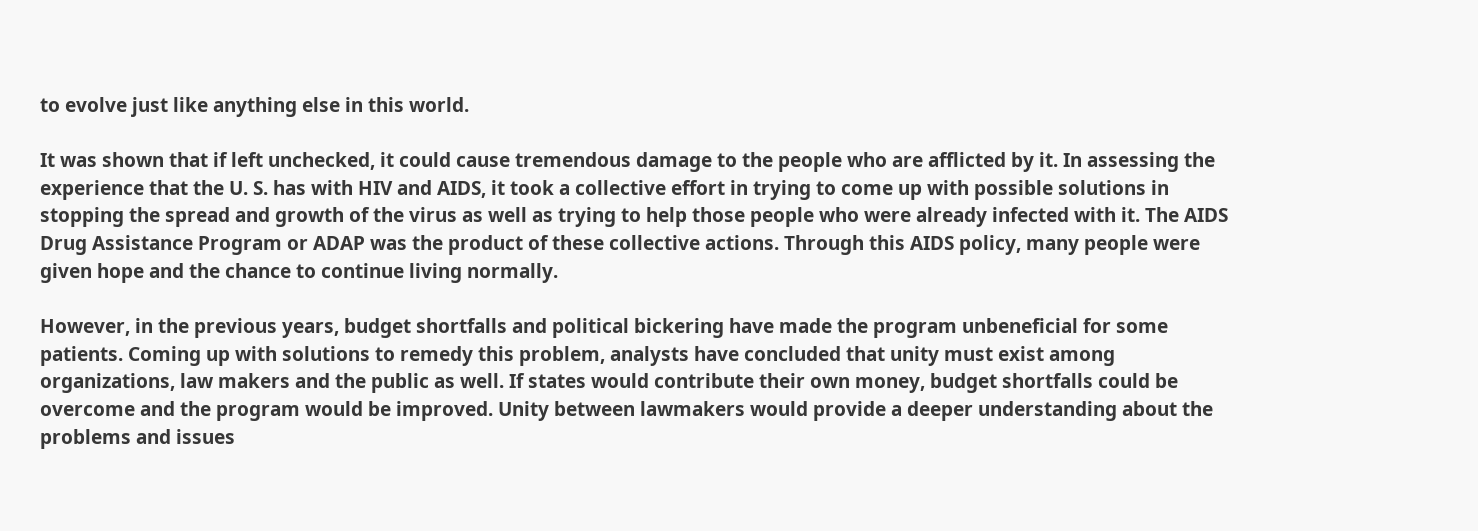to evolve just like anything else in this world.

It was shown that if left unchecked, it could cause tremendous damage to the people who are afflicted by it. In assessing the experience that the U. S. has with HIV and AIDS, it took a collective effort in trying to come up with possible solutions in stopping the spread and growth of the virus as well as trying to help those people who were already infected with it. The AIDS Drug Assistance Program or ADAP was the product of these collective actions. Through this AIDS policy, many people were given hope and the chance to continue living normally.

However, in the previous years, budget shortfalls and political bickering have made the program unbeneficial for some patients. Coming up with solutions to remedy this problem, analysts have concluded that unity must exist among organizations, law makers and the public as well. If states would contribute their own money, budget shortfalls could be overcome and the program would be improved. Unity between lawmakers would provide a deeper understanding about the problems and issues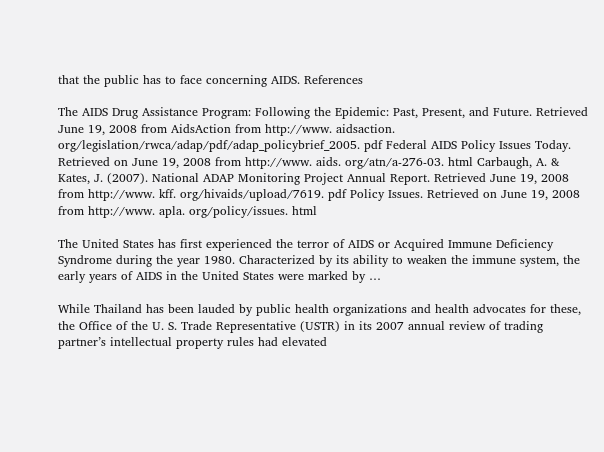that the public has to face concerning AIDS. References

The AIDS Drug Assistance Program: Following the Epidemic: Past, Present, and Future. Retrieved June 19, 2008 from AidsAction from http://www. aidsaction. org/legislation/rwca/adap/pdf/adap_policybrief_2005. pdf Federal AIDS Policy Issues Today. Retrieved on June 19, 2008 from http://www. aids. org/atn/a-276-03. html Carbaugh, A. & Kates, J. (2007). National ADAP Monitoring Project Annual Report. Retrieved June 19, 2008 from http://www. kff. org/hivaids/upload/7619. pdf Policy Issues. Retrieved on June 19, 2008 from http://www. apla. org/policy/issues. html

The United States has first experienced the terror of AIDS or Acquired Immune Deficiency Syndrome during the year 1980. Characterized by its ability to weaken the immune system, the early years of AIDS in the United States were marked by …

While Thailand has been lauded by public health organizations and health advocates for these, the Office of the U. S. Trade Representative (USTR) in its 2007 annual review of trading partner’s intellectual property rules had elevated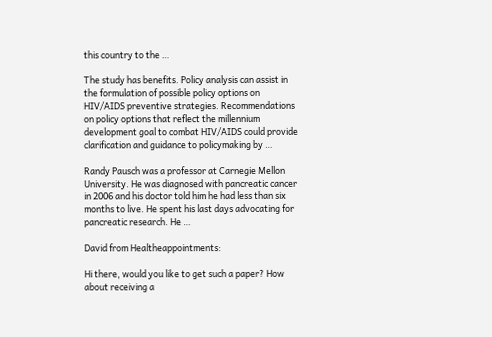this country to the …

The study has benefits. Policy analysis can assist in the formulation of possible policy options on HIV/AIDS preventive strategies. Recommendations on policy options that reflect the millennium development goal to combat HIV/AIDS could provide clarification and guidance to policymaking by …

Randy Pausch was a professor at Carnegie Mellon University. He was diagnosed with pancreatic cancer in 2006 and his doctor told him he had less than six months to live. He spent his last days advocating for pancreatic research. He …

David from Healtheappointments:

Hi there, would you like to get such a paper? How about receiving a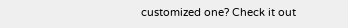customized one? Check it out